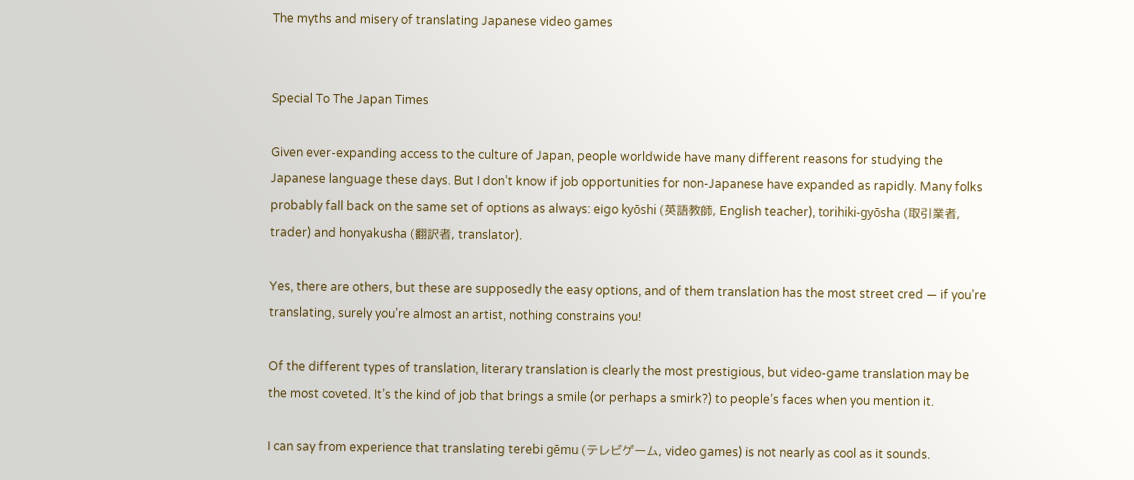The myths and misery of translating Japanese video games


Special To The Japan Times

Given ever-expanding access to the culture of Japan, people worldwide have many different reasons for studying the Japanese language these days. But I don’t know if job opportunities for non-Japanese have expanded as rapidly. Many folks probably fall back on the same set of options as always: eigo kyōshi (英語教師, English teacher), torihiki-gyōsha (取引業者, trader) and honyakusha (翻訳者, translator).

Yes, there are others, but these are supposedly the easy options, and of them translation has the most street cred — if you’re translating, surely you’re almost an artist, nothing constrains you!

Of the different types of translation, literary translation is clearly the most prestigious, but video-game translation may be the most coveted. It’s the kind of job that brings a smile (or perhaps a smirk?) to people’s faces when you mention it.

I can say from experience that translating terebi gēmu (テレビゲーム, video games) is not nearly as cool as it sounds.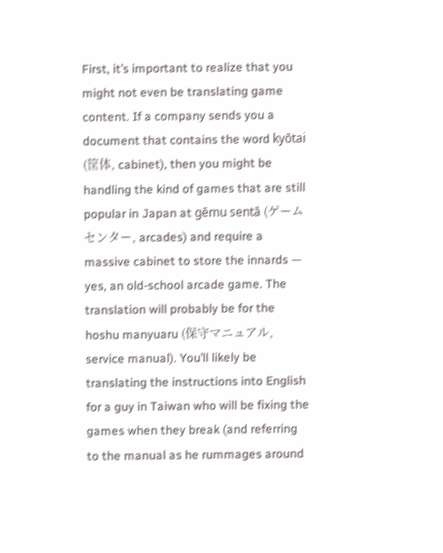First, it’s important to realize that you might not even be translating game content. If a company sends you a document that contains the word kyōtai (筐体, cabinet), then you might be handling the kind of games that are still popular in Japan at gēmu sentā (ゲームセンター, arcades) and require a massive cabinet to store the innards — yes, an old-school arcade game. The translation will probably be for the hoshu manyuaru (保守マニュアル, service manual). You’ll likely be translating the instructions into English for a guy in Taiwan who will be fixing the games when they break (and referring to the manual as he rummages around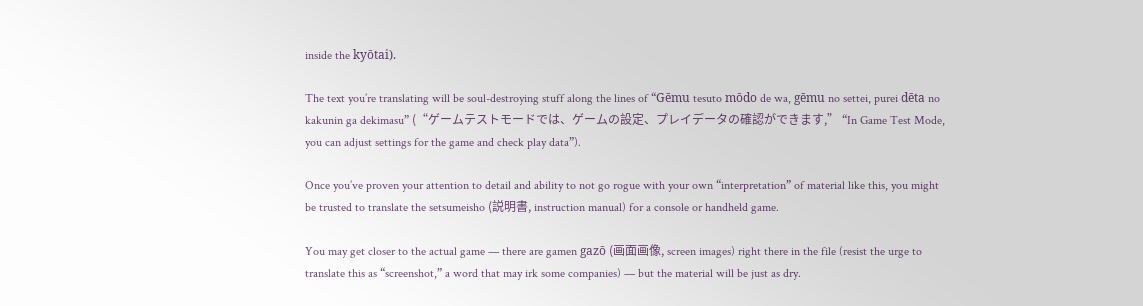inside the kyōtai).

The text you’re translating will be soul-destroying stuff along the lines of “Gēmu tesuto mōdo de wa, gēmu no settei, purei dēta no kakunin ga dekimasu” (“ゲームテストモードでは、ゲームの設定、プレイデータの確認ができます,” “In Game Test Mode, you can adjust settings for the game and check play data”).

Once you’ve proven your attention to detail and ability to not go rogue with your own “interpretation” of material like this, you might be trusted to translate the setsumeisho (説明書, instruction manual) for a console or handheld game.

You may get closer to the actual game — there are gamen gazō (画面画像, screen images) right there in the file (resist the urge to translate this as “screenshot,” a word that may irk some companies) — but the material will be just as dry.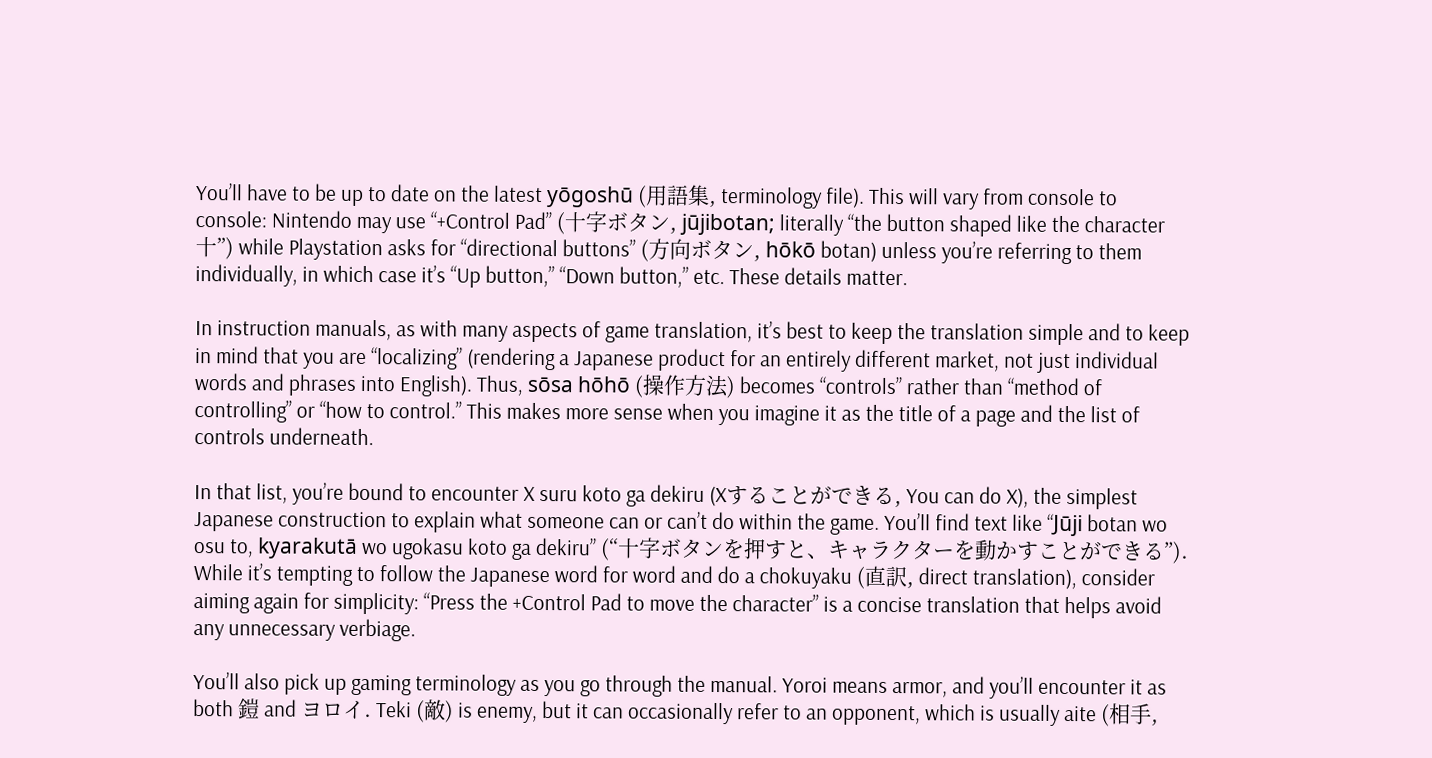You’ll have to be up to date on the latest yōgoshū (用語集, terminology file). This will vary from console to console: Nintendo may use “+Control Pad” (十字ボタン, jūjibotan; literally “the button shaped like the character 十”) while Playstation asks for “directional buttons” (方向ボタン, hōkō botan) unless you’re referring to them individually, in which case it’s “Up button,” “Down button,” etc. These details matter.

In instruction manuals, as with many aspects of game translation, it’s best to keep the translation simple and to keep in mind that you are “localizing” (rendering a Japanese product for an entirely different market, not just individual words and phrases into English). Thus, sōsa hōhō (操作方法) becomes “controls” rather than “method of controlling” or “how to control.” This makes more sense when you imagine it as the title of a page and the list of controls underneath.

In that list, you’re bound to encounter X suru koto ga dekiru (Xすることができる, You can do X), the simplest Japanese construction to explain what someone can or can’t do within the game. You’ll find text like “Jūji botan wo osu to, kyarakutā wo ugokasu koto ga dekiru” (“十字ボタンを押すと、キャラクターを動かすことができる”). While it’s tempting to follow the Japanese word for word and do a chokuyaku (直訳, direct translation), consider aiming again for simplicity: “Press the +Control Pad to move the character” is a concise translation that helps avoid any unnecessary verbiage.

You’ll also pick up gaming terminology as you go through the manual. Yoroi means armor, and you’ll encounter it as both 鎧 and ヨロイ. Teki (敵) is enemy, but it can occasionally refer to an opponent, which is usually aite (相手,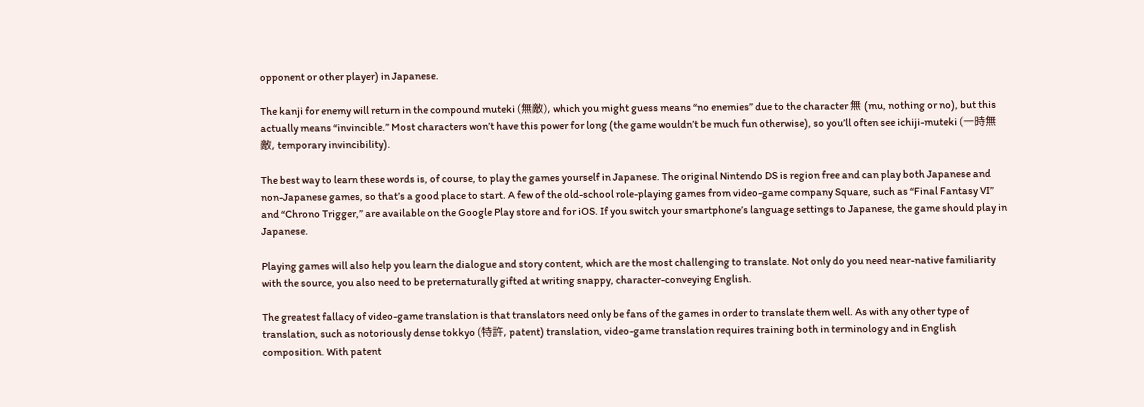opponent or other player) in Japanese.

The kanji for enemy will return in the compound muteki (無敵), which you might guess means “no enemies” due to the character 無 (mu, nothing or no), but this actually means “invincible.” Most characters won’t have this power for long (the game wouldn’t be much fun otherwise), so you’ll often see ichiji-muteki (一時無敵, temporary invincibility).

The best way to learn these words is, of course, to play the games yourself in Japanese. The original Nintendo DS is region free and can play both Japanese and non-Japanese games, so that’s a good place to start. A few of the old-school role-playing games from video-game company Square, such as “Final Fantasy VI” and “Chrono Trigger,” are available on the Google Play store and for iOS. If you switch your smartphone’s language settings to Japanese, the game should play in Japanese.

Playing games will also help you learn the dialogue and story content, which are the most challenging to translate. Not only do you need near-native familiarity with the source, you also need to be preternaturally gifted at writing snappy, character-conveying English.

The greatest fallacy of video-game translation is that translators need only be fans of the games in order to translate them well. As with any other type of translation, such as notoriously dense tokkyo (特許, patent) translation, video-game translation requires training both in terminology and in English composition. With patent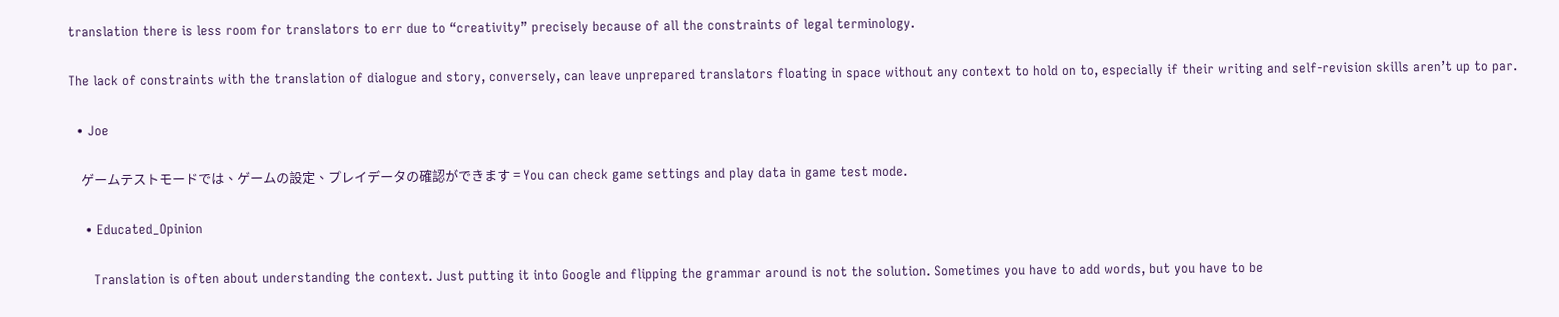translation there is less room for translators to err due to “creativity” precisely because of all the constraints of legal terminology.

The lack of constraints with the translation of dialogue and story, conversely, can leave unprepared translators floating in space without any context to hold on to, especially if their writing and self-revision skills aren’t up to par.

  • Joe

    ゲームテストモードでは、ゲームの設定、プレイデータの確認ができます = You can check game settings and play data in game test mode.

    • Educated_Opinion

      Translation is often about understanding the context. Just putting it into Google and flipping the grammar around is not the solution. Sometimes you have to add words, but you have to be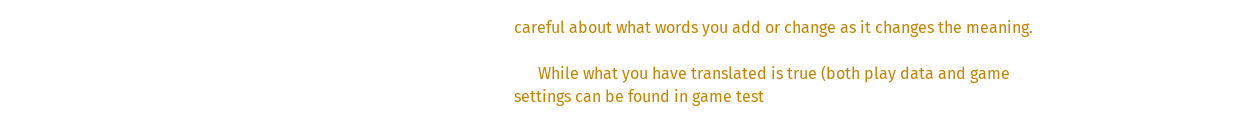careful about what words you add or change as it changes the meaning.

      While what you have translated is true (both play data and game settings can be found in game test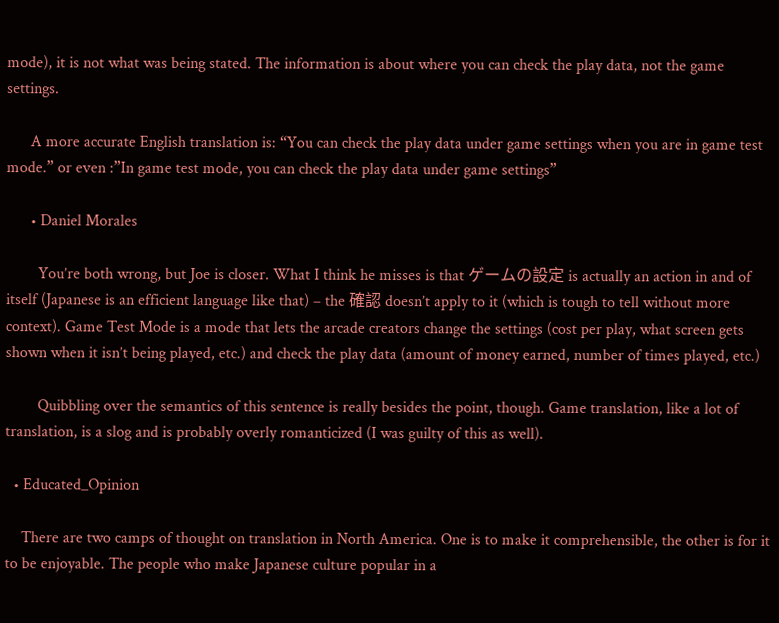mode), it is not what was being stated. The information is about where you can check the play data, not the game settings.

      A more accurate English translation is: “You can check the play data under game settings when you are in game test mode.” or even :”In game test mode, you can check the play data under game settings”

      • Daniel Morales

        You’re both wrong, but Joe is closer. What I think he misses is that ゲームの設定 is actually an action in and of itself (Japanese is an efficient language like that) – the 確認 doesn’t apply to it (which is tough to tell without more context). Game Test Mode is a mode that lets the arcade creators change the settings (cost per play, what screen gets shown when it isn’t being played, etc.) and check the play data (amount of money earned, number of times played, etc.)

        Quibbling over the semantics of this sentence is really besides the point, though. Game translation, like a lot of translation, is a slog and is probably overly romanticized (I was guilty of this as well).

  • Educated_Opinion

    There are two camps of thought on translation in North America. One is to make it comprehensible, the other is for it to be enjoyable. The people who make Japanese culture popular in a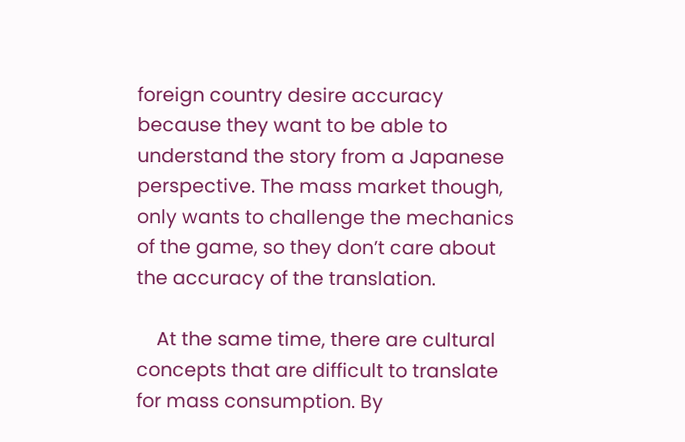foreign country desire accuracy because they want to be able to understand the story from a Japanese perspective. The mass market though, only wants to challenge the mechanics of the game, so they don’t care about the accuracy of the translation.

    At the same time, there are cultural concepts that are difficult to translate for mass consumption. By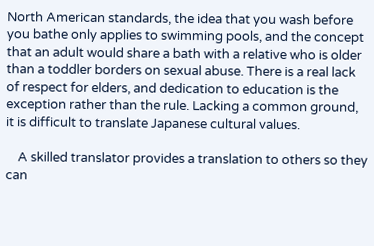North American standards, the idea that you wash before you bathe only applies to swimming pools, and the concept that an adult would share a bath with a relative who is older than a toddler borders on sexual abuse. There is a real lack of respect for elders, and dedication to education is the exception rather than the rule. Lacking a common ground, it is difficult to translate Japanese cultural values.

    A skilled translator provides a translation to others so they can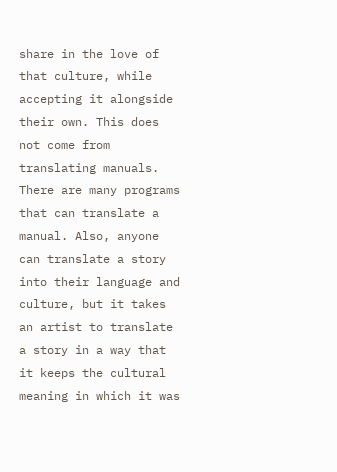share in the love of that culture, while accepting it alongside their own. This does not come from translating manuals. There are many programs that can translate a manual. Also, anyone can translate a story into their language and culture, but it takes an artist to translate a story in a way that it keeps the cultural meaning in which it was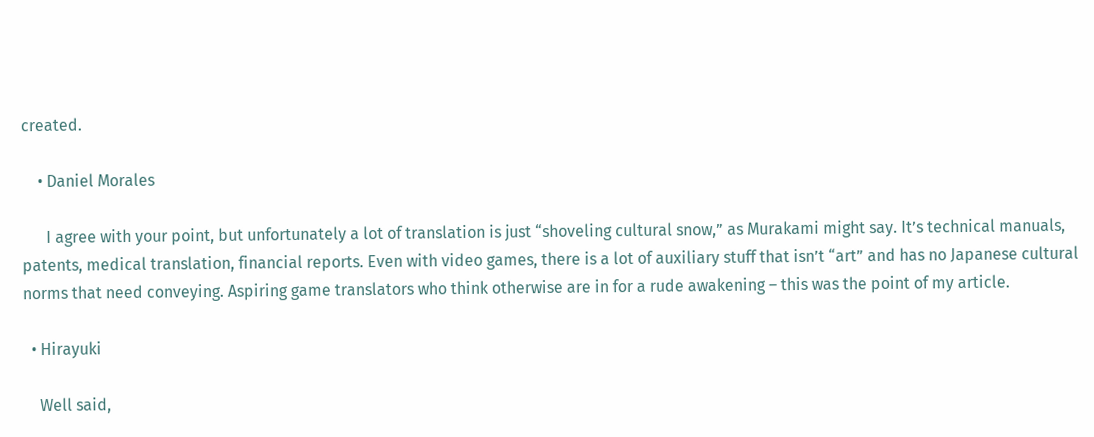created.

    • Daniel Morales

      I agree with your point, but unfortunately a lot of translation is just “shoveling cultural snow,” as Murakami might say. It’s technical manuals, patents, medical translation, financial reports. Even with video games, there is a lot of auxiliary stuff that isn’t “art” and has no Japanese cultural norms that need conveying. Aspiring game translators who think otherwise are in for a rude awakening – this was the point of my article.

  • Hirayuki

    Well said,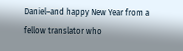Daniel–and happy New Year from a fellow translator who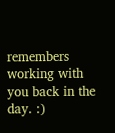remembers working with you back in the day. :)